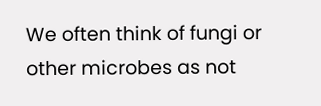We often think of fungi or other microbes as not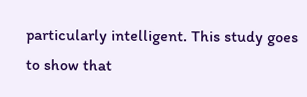particularly intelligent. This study goes to show that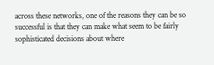across these networks, one of the reasons they can be so successful is that they can make what seem to be fairly sophisticated decisions about where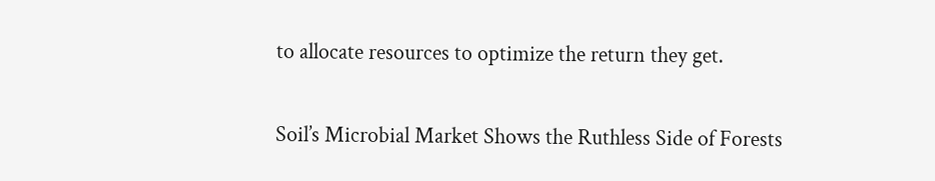to allocate resources to optimize the return they get.

Soil’s Microbial Market Shows the Ruthless Side of Forests